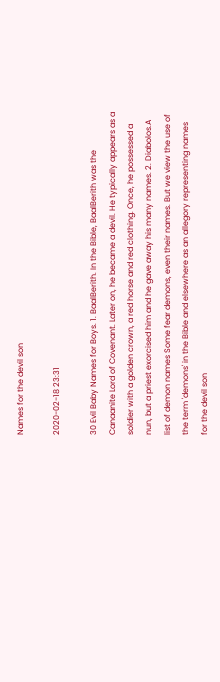Names for the devil son

2020-02-18 23:31

30 Evil Baby Names for Boys. 1. BaalBerith. In the Bible, BaalBerith was the Canaanite Lord of Covenant. Later on, he became a devil. He typically appears as a soldier with a golden crown, a red horse and red clothing. Once, he possessed a nun, but a priest exorcised him and he gave away his many names. 2. Diabolos.A list of demon names Some fear demons, even their names. But we view the use of the term 'demons' in the Bible and elsewhere as an allegory representing names for the devil son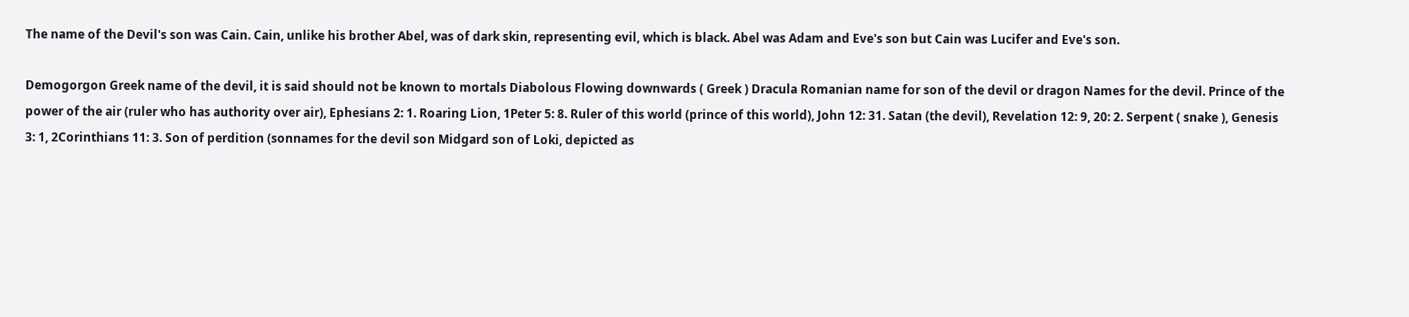The name of the Devil's son was Cain. Cain, unlike his brother Abel, was of dark skin, representing evil, which is black. Abel was Adam and Eve's son but Cain was Lucifer and Eve's son.

Demogorgon Greek name of the devil, it is said should not be known to mortals Diabolous Flowing downwards ( Greek ) Dracula Romanian name for son of the devil or dragon Names for the devil. Prince of the power of the air (ruler who has authority over air), Ephesians 2: 1. Roaring Lion, 1Peter 5: 8. Ruler of this world (prince of this world), John 12: 31. Satan (the devil), Revelation 12: 9, 20: 2. Serpent ( snake ), Genesis 3: 1, 2Corinthians 11: 3. Son of perdition (sonnames for the devil son Midgard son of Loki, depicted as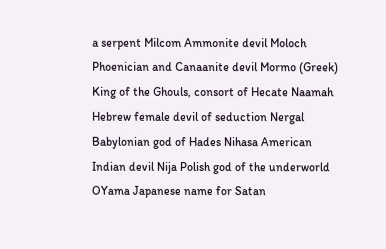a serpent Milcom Ammonite devil Moloch Phoenician and Canaanite devil Mormo (Greek) King of the Ghouls, consort of Hecate Naamah Hebrew female devil of seduction Nergal Babylonian god of Hades Nihasa American Indian devil Nija Polish god of the underworld OYama Japanese name for Satan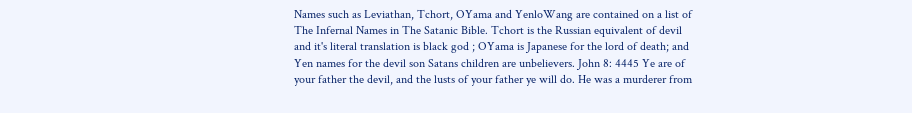Names such as Leviathan, Tchort, OYama and YenloWang are contained on a list of The Infernal Names in The Satanic Bible. Tchort is the Russian equivalent of devil and it's literal translation is black god ; OYama is Japanese for the lord of death; and Yen names for the devil son Satans children are unbelievers. John 8: 4445 Ye are of your father the devil, and the lusts of your father ye will do. He was a murderer from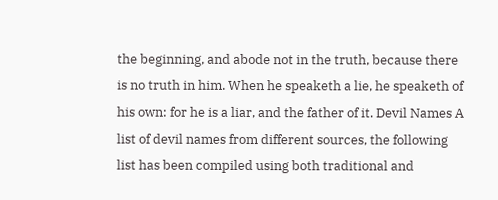the beginning, and abode not in the truth, because there is no truth in him. When he speaketh a lie, he speaketh of his own: for he is a liar, and the father of it. Devil Names A list of devil names from different sources, the following list has been compiled using both traditional and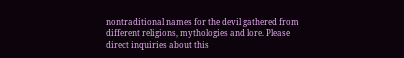nontraditional names for the devil gathered from different religions, mythologies and lore. Please direct inquiries about this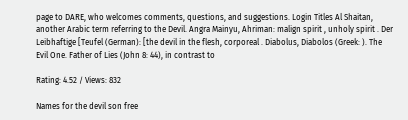page to DARE, who welcomes comments, questions, and suggestions. Login Titles Al Shaitan, another Arabic term referring to the Devil. Angra Mainyu, Ahriman: malign spirit , unholy spirit . Der Leibhaftige [Teufel (German): [the devil in the flesh, corporeal . Diabolus, Diabolos (Greek: ). The Evil One. Father of Lies (John 8: 44), in contrast to

Rating: 4.52 / Views: 832

Names for the devil son free